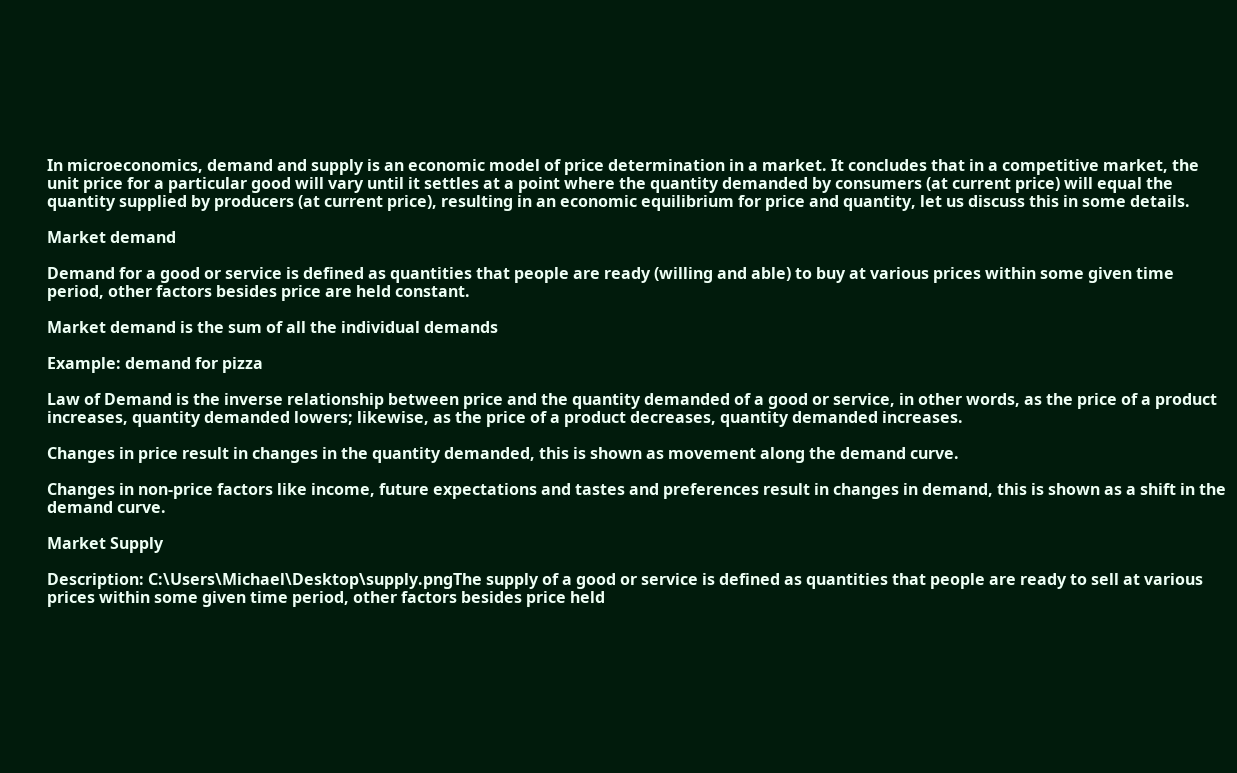In microeconomics, demand and supply is an economic model of price determination in a market. It concludes that in a competitive market, the unit price for a particular good will vary until it settles at a point where the quantity demanded by consumers (at current price) will equal the quantity supplied by producers (at current price), resulting in an economic equilibrium for price and quantity, let us discuss this in some details.

Market demand

Demand for a good or service is defined as quantities that people are ready (willing and able) to buy at various prices within some given time period, other factors besides price are held constant.

Market demand is the sum of all the individual demands

Example: demand for pizza

Law of Demand is the inverse relationship between price and the quantity demanded of a good or service, in other words, as the price of a product increases, quantity demanded lowers; likewise, as the price of a product decreases, quantity demanded increases.

Changes in price result in changes in the quantity demanded, this is shown as movement along the demand curve.

Changes in non-price factors like income, future expectations and tastes and preferences result in changes in demand, this is shown as a shift in the demand curve.

Market Supply

Description: C:\Users\Michael\Desktop\supply.pngThe supply of a good or service is defined as quantities that people are ready to sell at various prices within some given time period, other factors besides price held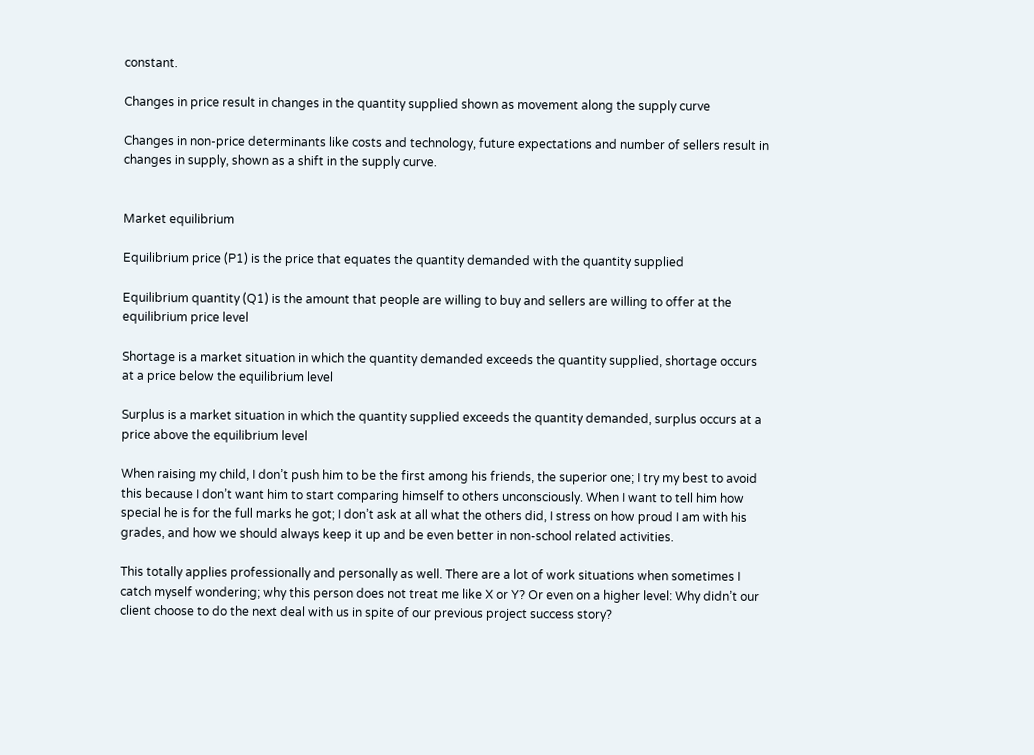constant.

Changes in price result in changes in the quantity supplied shown as movement along the supply curve

Changes in non-price determinants like costs and technology, future expectations and number of sellers result in changes in supply, shown as a shift in the supply curve.


Market equilibrium

Equilibrium price (P1) is the price that equates the quantity demanded with the quantity supplied

Equilibrium quantity (Q1) is the amount that people are willing to buy and sellers are willing to offer at the equilibrium price level

Shortage is a market situation in which the quantity demanded exceeds the quantity supplied, shortage occurs at a price below the equilibrium level

Surplus is a market situation in which the quantity supplied exceeds the quantity demanded, surplus occurs at a price above the equilibrium level

When raising my child, I don’t push him to be the first among his friends, the superior one; I try my best to avoid this because I don’t want him to start comparing himself to others unconsciously. When I want to tell him how special he is for the full marks he got; I don’t ask at all what the others did, I stress on how proud I am with his grades, and how we should always keep it up and be even better in non-school related activities.

This totally applies professionally and personally as well. There are a lot of work situations when sometimes I catch myself wondering; why this person does not treat me like X or Y? Or even on a higher level: Why didn’t our client choose to do the next deal with us in spite of our previous project success story?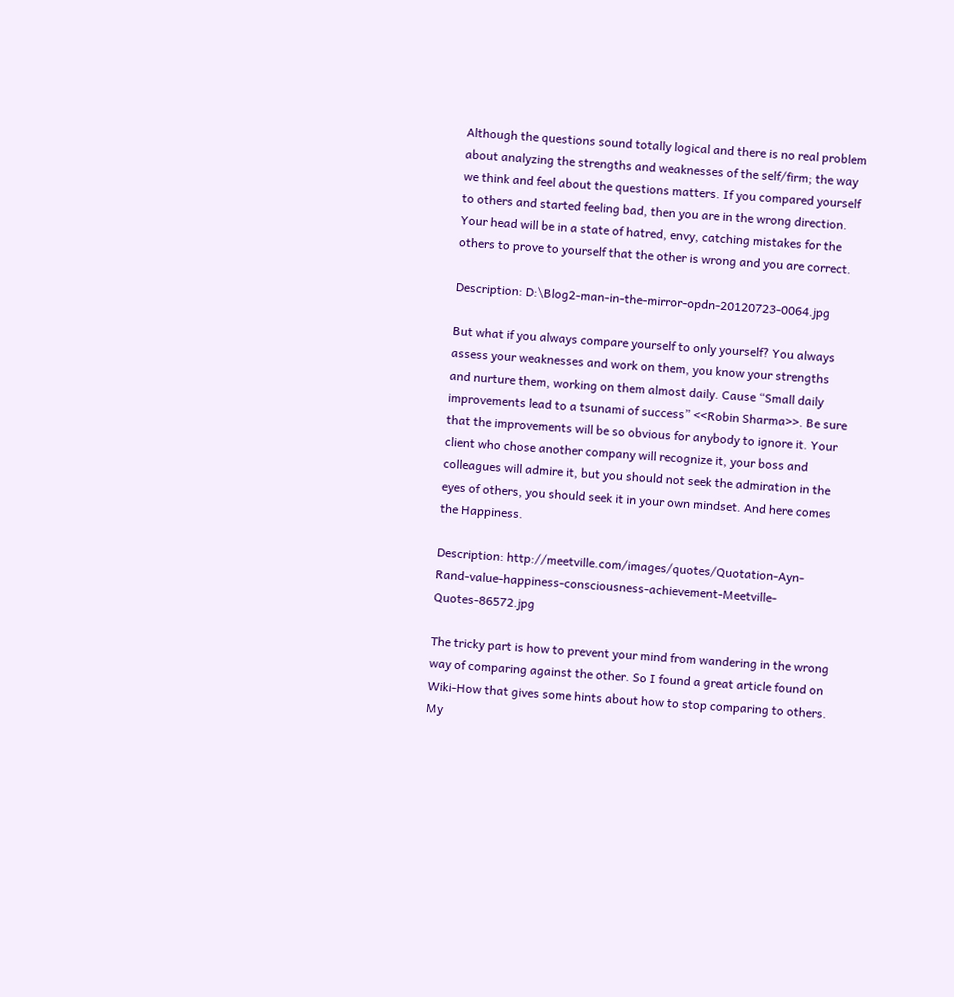Although the questions sound totally logical and there is no real problem about analyzing the strengths and weaknesses of the self/firm; the way we think and feel about the questions matters. If you compared yourself to others and started feeling bad, then you are in the wrong direction. Your head will be in a state of hatred, envy, catching mistakes for the others to prove to yourself that the other is wrong and you are correct.

Description: D:\Blog2-man-in-the-mirror-opdn-20120723-0064.jpg

But what if you always compare yourself to only yourself? You always assess your weaknesses and work on them, you know your strengths and nurture them, working on them almost daily. Cause “Small daily improvements lead to a tsunami of success” <<Robin Sharma>>. Be sure that the improvements will be so obvious for anybody to ignore it. Your client who chose another company will recognize it, your boss and colleagues will admire it, but you should not seek the admiration in the eyes of others, you should seek it in your own mindset. And here comes the Happiness.

Description: http://meetville.com/images/quotes/Quotation-Ayn-Rand-value-happiness-consciousness-achievement-Meetville-Quotes-86572.jpg

The tricky part is how to prevent your mind from wandering in the wrong way of comparing against the other. So I found a great article found on Wiki-How that gives some hints about how to stop comparing to others. My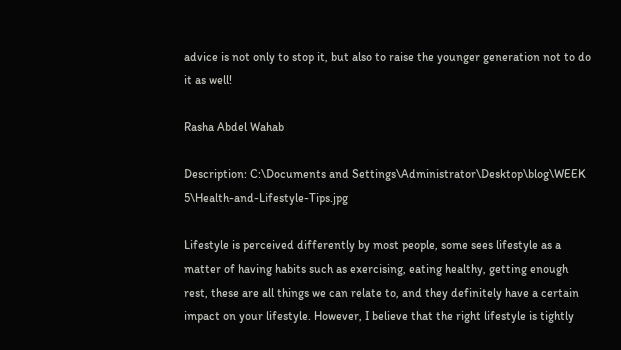advice is not only to stop it, but also to raise the younger generation not to do it as well!

Rasha Abdel Wahab

Description: C:\Documents and Settings\Administrator\Desktop\blog\WEEK 5\Health-and-Lifestyle-Tips.jpg

Lifestyle is perceived differently by most people, some sees lifestyle as a matter of having habits such as exercising, eating healthy, getting enough rest, these are all things we can relate to, and they definitely have a certain impact on your lifestyle. However, I believe that the right lifestyle is tightly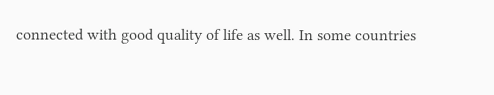connected with good quality of life as well. In some countries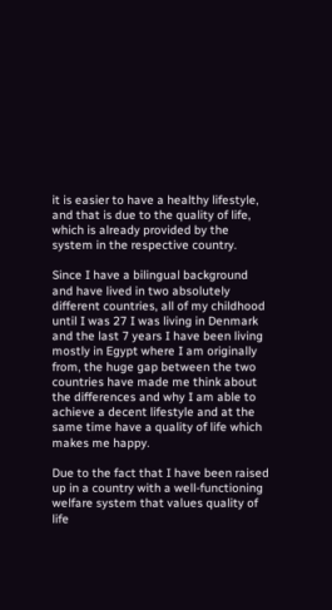it is easier to have a healthy lifestyle, and that is due to the quality of life, which is already provided by the system in the respective country.

Since I have a bilingual background and have lived in two absolutely different countries, all of my childhood until I was 27 I was living in Denmark and the last 7 years I have been living mostly in Egypt where I am originally from, the huge gap between the two countries have made me think about the differences and why I am able to achieve a decent lifestyle and at the same time have a quality of life which makes me happy.

Due to the fact that I have been raised up in a country with a well-functioning welfare system that values quality of life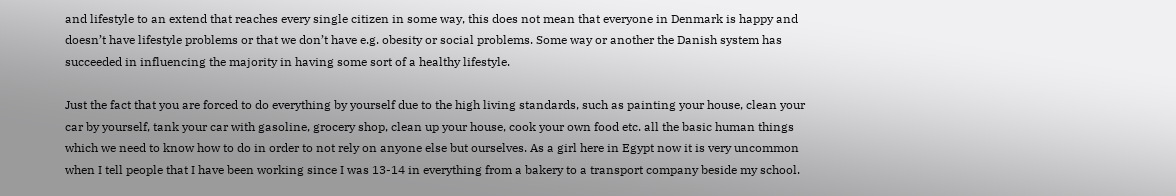and lifestyle to an extend that reaches every single citizen in some way, this does not mean that everyone in Denmark is happy and doesn’t have lifestyle problems or that we don’t have e.g. obesity or social problems. Some way or another the Danish system has succeeded in influencing the majority in having some sort of a healthy lifestyle.

Just the fact that you are forced to do everything by yourself due to the high living standards, such as painting your house, clean your car by yourself, tank your car with gasoline, grocery shop, clean up your house, cook your own food etc. all the basic human things which we need to know how to do in order to not rely on anyone else but ourselves. As a girl here in Egypt now it is very uncommon when I tell people that I have been working since I was 13-14 in everything from a bakery to a transport company beside my school.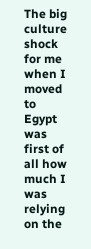The big culture shock for me when I moved to Egypt was first of all how much I was relying on the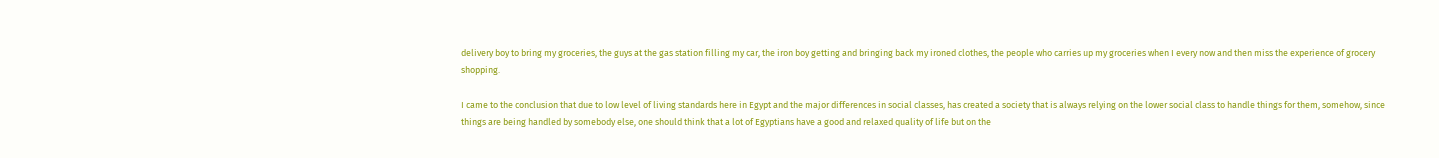delivery boy to bring my groceries, the guys at the gas station filling my car, the iron boy getting and bringing back my ironed clothes, the people who carries up my groceries when I every now and then miss the experience of grocery shopping.

I came to the conclusion that due to low level of living standards here in Egypt and the major differences in social classes, has created a society that is always relying on the lower social class to handle things for them, somehow, since things are being handled by somebody else, one should think that a lot of Egyptians have a good and relaxed quality of life but on the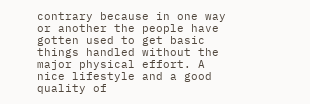contrary because in one way or another the people have gotten used to get basic things handled without the major physical effort. A nice lifestyle and a good quality of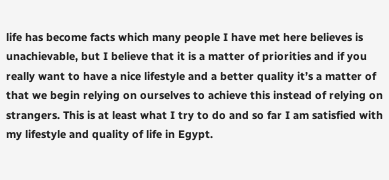life has become facts which many people I have met here believes is unachievable, but I believe that it is a matter of priorities and if you really want to have a nice lifestyle and a better quality it’s a matter of that we begin relying on ourselves to achieve this instead of relying on strangers. This is at least what I try to do and so far I am satisfied with my lifestyle and quality of life in Egypt.